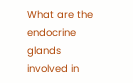What are the endocrine glands involved in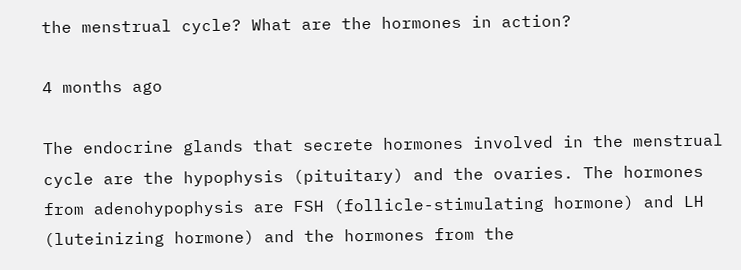the menstrual cycle? What are the hormones in action?

4 months ago

The endocrine glands that secrete hormones involved in the menstrual cycle are the hypophysis (pituitary) and the ovaries. The hormones from adenohypophysis are FSH (follicle-stimulating hormone) and LH (luteinizing hormone) and the hormones from the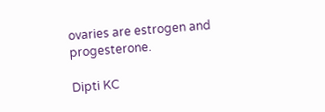ovaries are estrogen and progesterone.

Dipti KC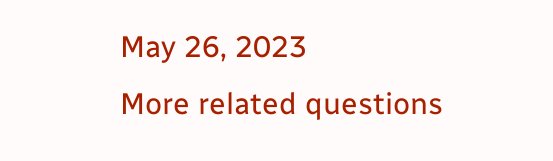May 26, 2023
More related questions